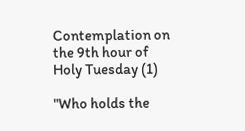Contemplation on the 9th hour of Holy Tuesday (1)

"Who holds the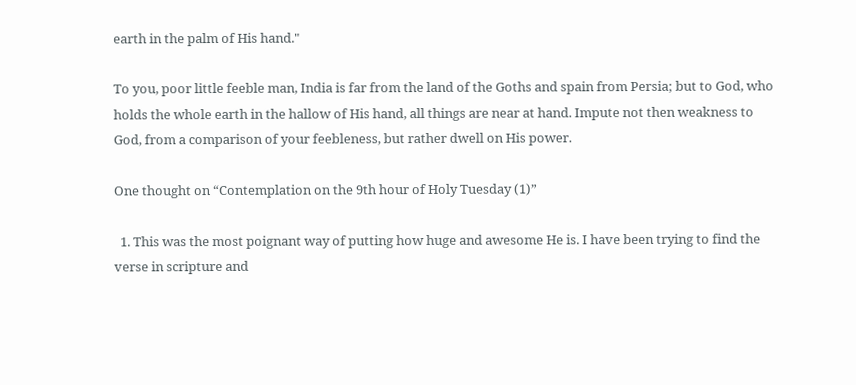earth in the palm of His hand."

To you, poor little feeble man, India is far from the land of the Goths and spain from Persia; but to God, who holds the whole earth in the hallow of His hand, all things are near at hand. Impute not then weakness to God, from a comparison of your feebleness, but rather dwell on His power.

One thought on “Contemplation on the 9th hour of Holy Tuesday (1)”

  1. This was the most poignant way of putting how huge and awesome He is. I have been trying to find the verse in scripture and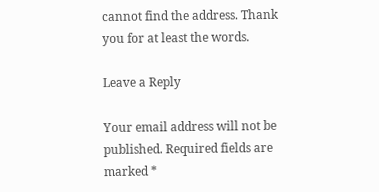cannot find the address. Thank you for at least the words.

Leave a Reply

Your email address will not be published. Required fields are marked *